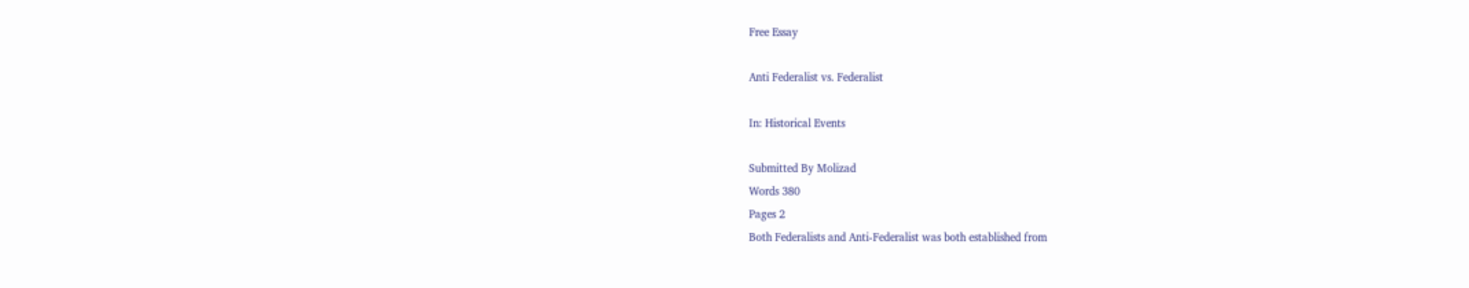Free Essay

Anti Federalist vs. Federalist

In: Historical Events

Submitted By Molizad
Words 380
Pages 2
Both Federalists and Anti-Federalist was both established from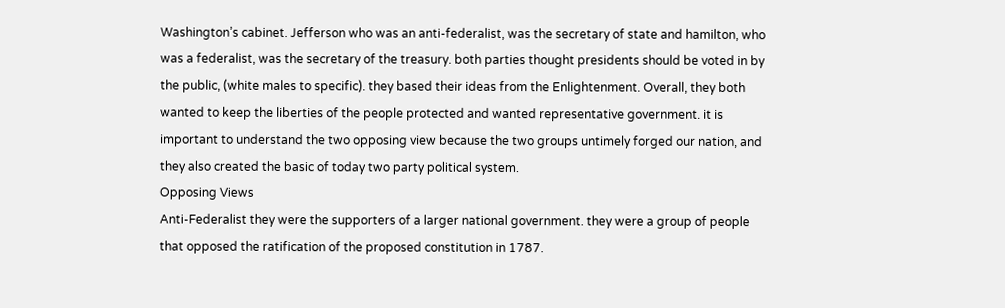Washington’s cabinet. Jefferson who was an anti-federalist, was the secretary of state and hamilton, who was a federalist, was the secretary of the treasury. both parties thought presidents should be voted in by the public, (white males to specific). they based their ideas from the Enlightenment. Overall, they both wanted to keep the liberties of the people protected and wanted representative government. it is important to understand the two opposing view because the two groups untimely forged our nation, and they also created the basic of today two party political system.
Opposing Views
Anti-Federalist they were the supporters of a larger national government. they were a group of people that opposed the ratification of the proposed constitution in 1787.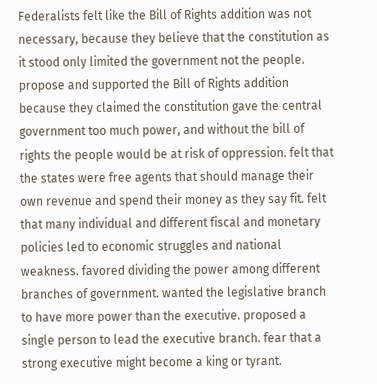Federalists felt like the Bill of Rights addition was not necessary, because they believe that the constitution as it stood only limited the government not the people. propose and supported the Bill of Rights addition because they claimed the constitution gave the central government too much power, and without the bill of rights the people would be at risk of oppression. felt that the states were free agents that should manage their own revenue and spend their money as they say fit. felt that many individual and different fiscal and monetary policies led to economic struggles and national weakness. favored dividing the power among different branches of government. wanted the legislative branch to have more power than the executive. proposed a single person to lead the executive branch. fear that a strong executive might become a king or tyrant.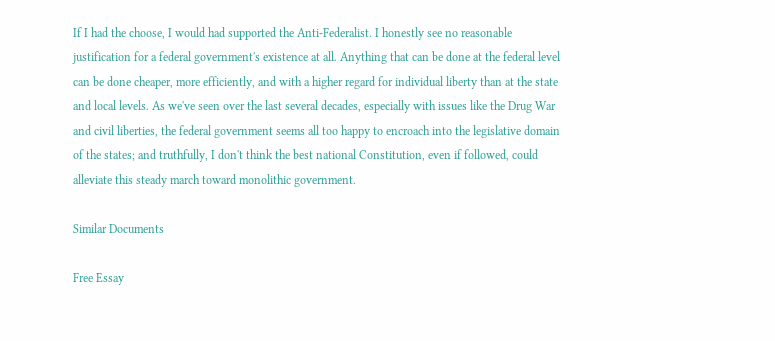If I had the choose, I would had supported the Anti-Federalist. I honestly see no reasonable justification for a federal government's existence at all. Anything that can be done at the federal level can be done cheaper, more efficiently, and with a higher regard for individual liberty than at the state and local levels. As we've seen over the last several decades, especially with issues like the Drug War and civil liberties, the federal government seems all too happy to encroach into the legislative domain of the states; and truthfully, I don't think the best national Constitution, even if followed, could alleviate this steady march toward monolithic government.

Similar Documents

Free Essay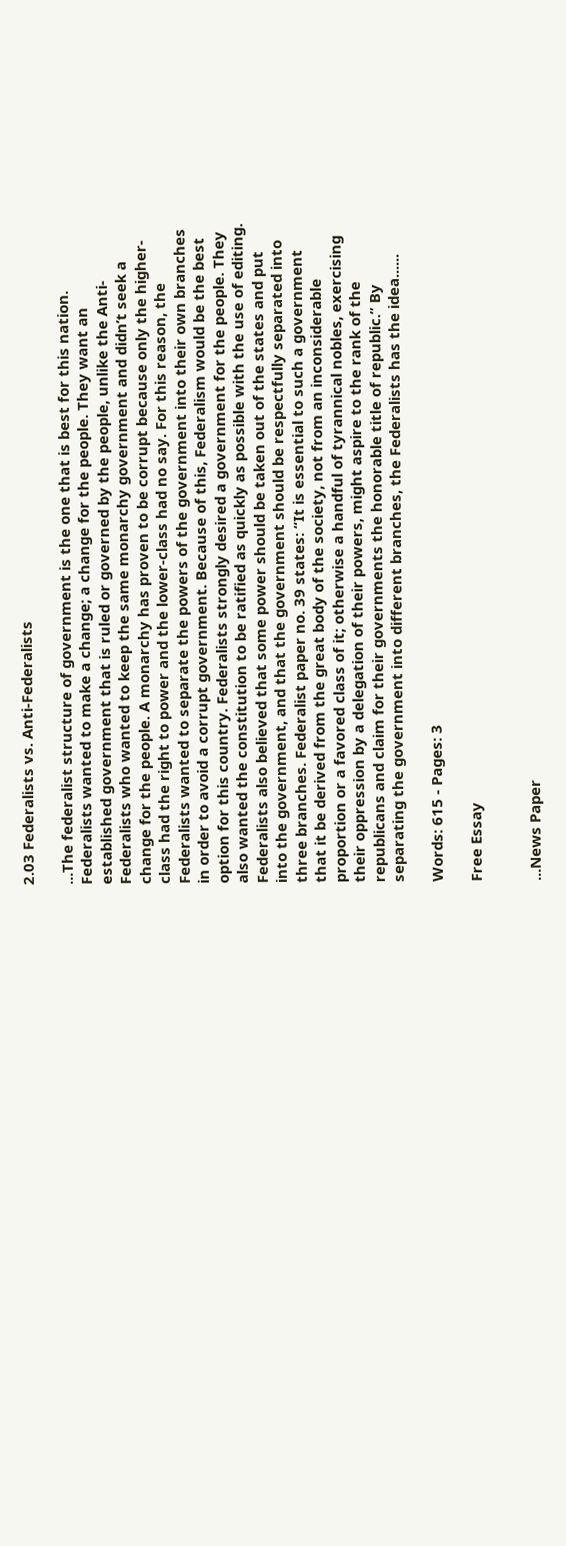2.03 Federalists vs. Anti-Federalists

...The federalist structure of government is the one that is best for this nation. Federalists wanted to make a change; a change for the people. They want an established government that is ruled or governed by the people, unlike the Anti-Federalists who wanted to keep the same monarchy government and didn’t seek a change for the people. A monarchy has proven to be corrupt because only the higher-class had the right to power and the lower-class had no say. For this reason, the Federalists wanted to separate the powers of the government into their own branches in order to avoid a corrupt government. Because of this, Federalism would be the best option for this country. Federalists strongly desired a government for the people. They also wanted the constitution to be ratified as quickly as possible with the use of editing. Federalists also believed that some power should be taken out of the states and put into the government, and that the government should be respectfully separated into three branches. Federalist paper no. 39 states: “It is essential to such a government that it be derived from the great body of the society, not from an inconsiderable proportion or a favored class of it; otherwise a handful of tyrannical nobles, exercising their oppression by a delegation of their powers, might aspire to the rank of the republicans and claim for their governments the honorable title of republic.” By separating the government into different branches, the Federalists has the idea......

Words: 615 - Pages: 3

Free Essay


...News Paper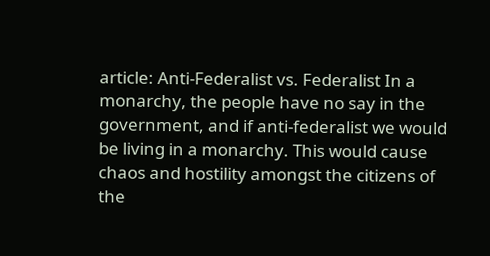article: Anti-Federalist vs. Federalist In a monarchy, the people have no say in the government, and if anti-federalist we would be living in a monarchy. This would cause chaos and hostility amongst the citizens of the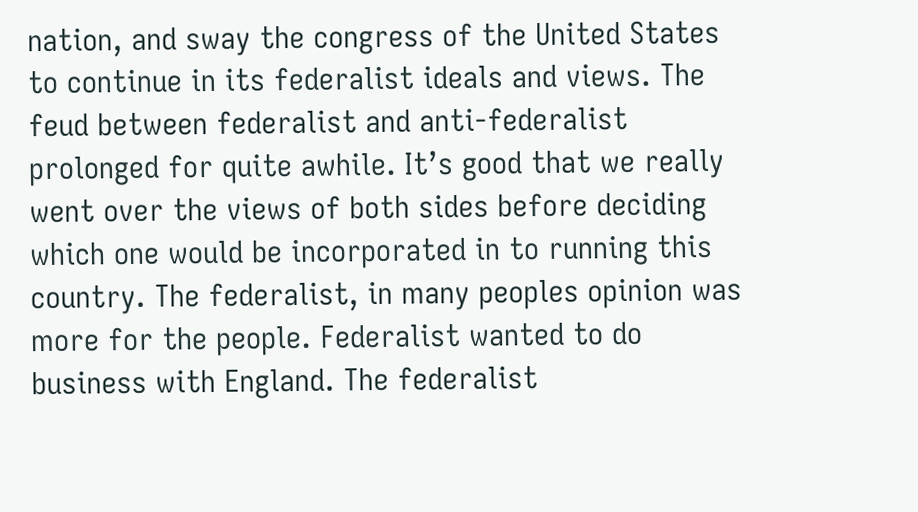nation, and sway the congress of the United States to continue in its federalist ideals and views. The feud between federalist and anti-federalist prolonged for quite awhile. It’s good that we really went over the views of both sides before deciding which one would be incorporated in to running this country. The federalist, in many peoples opinion was more for the people. Federalist wanted to do business with England. The federalist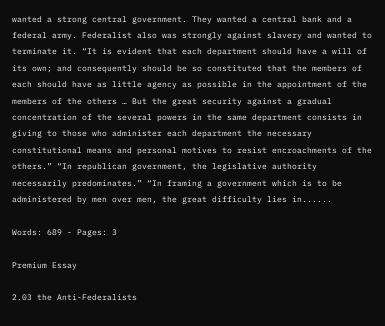wanted a strong central government. They wanted a central bank and a federal army. Federalist also was strongly against slavery and wanted to terminate it. “It is evident that each department should have a will of its own; and consequently should be so constituted that the members of each should have as little agency as possible in the appointment of the members of the others … But the great security against a gradual concentration of the several powers in the same department consists in giving to those who administer each department the necessary constitutional means and personal motives to resist encroachments of the others.” “In republican government, the legislative authority necessarily predominates.” “In framing a government which is to be administered by men over men, the great difficulty lies in......

Words: 689 - Pages: 3

Premium Essay

2.03 the Anti-Federalists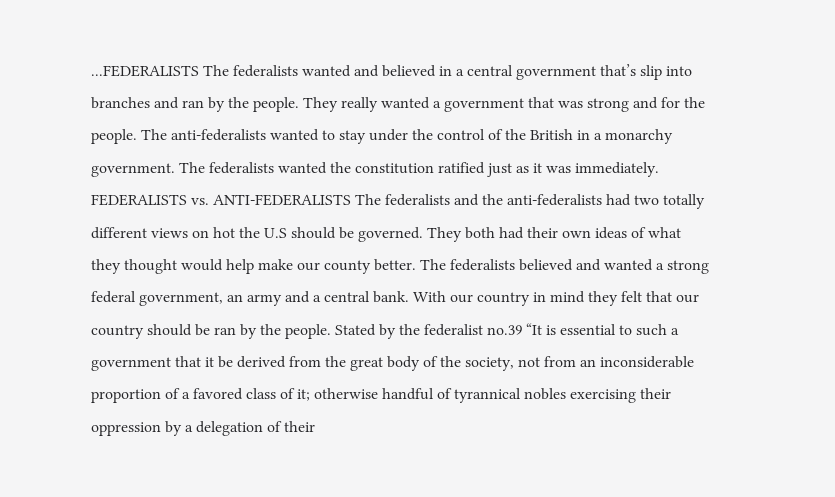...FEDERALISTS The federalists wanted and believed in a central government that’s slip into branches and ran by the people. They really wanted a government that was strong and for the people. The anti-federalists wanted to stay under the control of the British in a monarchy government. The federalists wanted the constitution ratified just as it was immediately. FEDERALISTS vs. ANTI-FEDERALISTS The federalists and the anti-federalists had two totally different views on hot the U.S should be governed. They both had their own ideas of what they thought would help make our county better. The federalists believed and wanted a strong federal government, an army and a central bank. With our country in mind they felt that our country should be ran by the people. Stated by the federalist no.39 “It is essential to such a government that it be derived from the great body of the society, not from an inconsiderable proportion of a favored class of it; otherwise handful of tyrannical nobles exercising their oppression by a delegation of their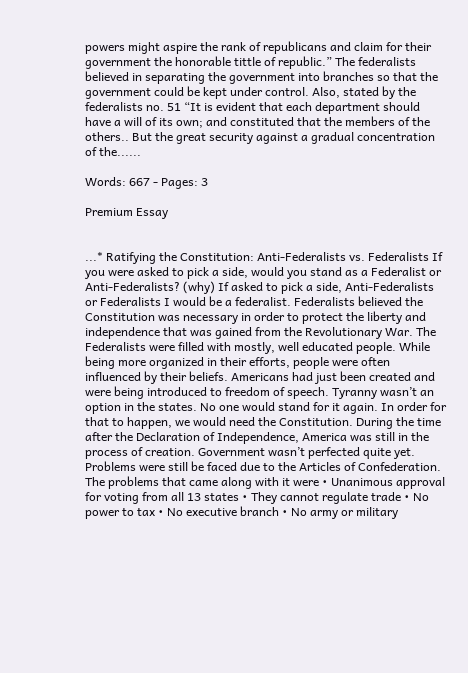powers might aspire the rank of republicans and claim for their government the honorable tittle of republic.” The federalists believed in separating the government into branches so that the government could be kept under control. Also, stated by the federalists no. 51 “It is evident that each department should have a will of its own; and constituted that the members of the others.. But the great security against a gradual concentration of the......

Words: 667 - Pages: 3

Premium Essay


...* Ratifying the Constitution: Anti-Federalists vs. Federalists If you were asked to pick a side, would you stand as a Federalist or Anti-Federalists? (why) If asked to pick a side, Anti-Federalists or Federalists I would be a federalist. Federalists believed the Constitution was necessary in order to protect the liberty and independence that was gained from the Revolutionary War. The Federalists were filled with mostly, well educated people. While being more organized in their efforts, people were often influenced by their beliefs. Americans had just been created and were being introduced to freedom of speech. Tyranny wasn’t an option in the states. No one would stand for it again. In order for that to happen, we would need the Constitution. During the time after the Declaration of Independence, America was still in the process of creation. Government wasn’t perfected quite yet. Problems were still be faced due to the Articles of Confederation. The problems that came along with it were • Unanimous approval for voting from all 13 states • They cannot regulate trade • No power to tax • No executive branch • No army or military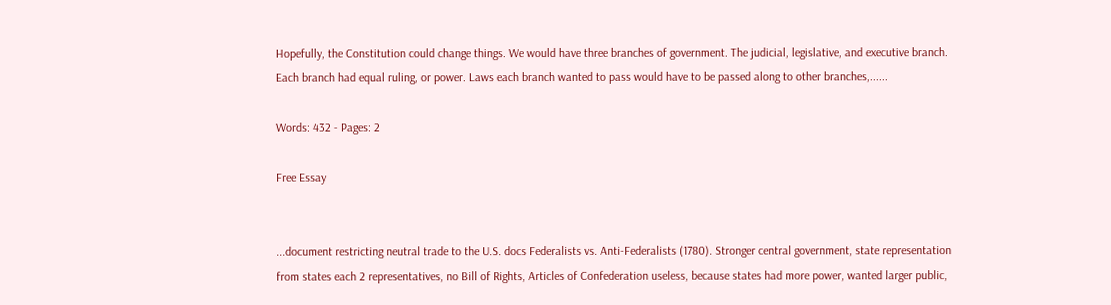Hopefully, the Constitution could change things. We would have three branches of government. The judicial, legislative, and executive branch. Each branch had equal ruling, or power. Laws each branch wanted to pass would have to be passed along to other branches,......

Words: 432 - Pages: 2

Free Essay


...document restricting neutral trade to the U.S. docs Federalists vs. Anti-Federalists (1780). Stronger central government, state representation from states each 2 representatives, no Bill of Rights, Articles of Confederation useless, because states had more power, wanted larger public,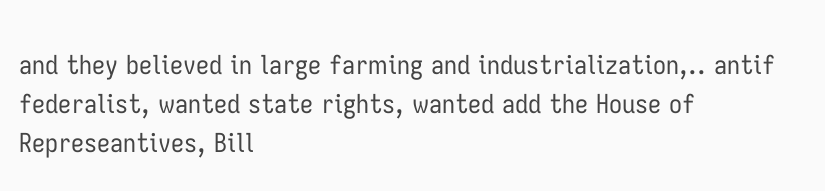and they believed in large farming and industrialization,.. antif federalist, wanted state rights, wanted add the House of Represeantives, Bill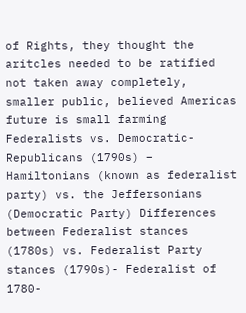of Rights, they thought the aritcles needed to be ratified not taken away completely, smaller public, believed Americas future is small farming Federalists vs. Democratic-Republicans (1790s) – Hamiltonians (known as federalist party) vs. the Jeffersonians (Democratic Party) Differences between Federalist stances (1780s) vs. Federalist Party stances (1790s)- Federalist of 1780-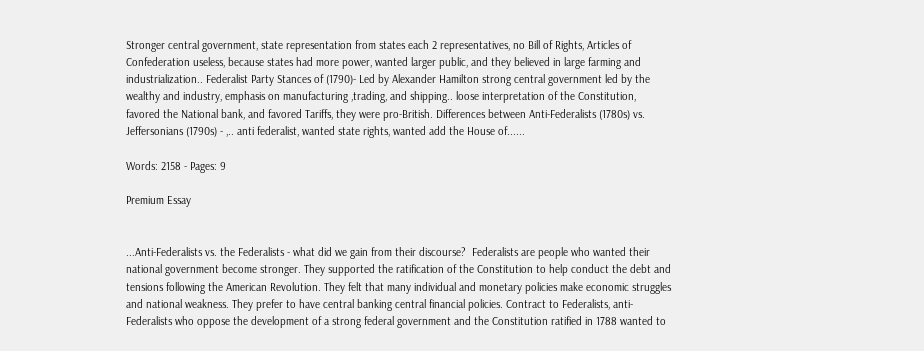Stronger central government, state representation from states each 2 representatives, no Bill of Rights, Articles of Confederation useless, because states had more power, wanted larger public, and they believed in large farming and industrialization.. Federalist Party Stances of (1790)- Led by Alexander Hamilton strong central government led by the wealthy and industry, emphasis on manufacturing ,trading, and shipping.. loose interpretation of the Constitution, favored the National bank, and favored Tariffs, they were pro-British. Differences between Anti-Federalists (1780s) vs. Jeffersonians (1790s) - ,.. anti federalist, wanted state rights, wanted add the House of......

Words: 2158 - Pages: 9

Premium Essay


...Anti-Federalists vs. the Federalists - what did we gain from their discourse?  Federalists are people who wanted their national government become stronger. They supported the ratification of the Constitution to help conduct the debt and tensions following the American Revolution. They felt that many individual and monetary policies make economic struggles and national weakness. They prefer to have central banking central financial policies. Contract to Federalists, anti- Federalists who oppose the development of a strong federal government and the Constitution ratified in 1788 wanted to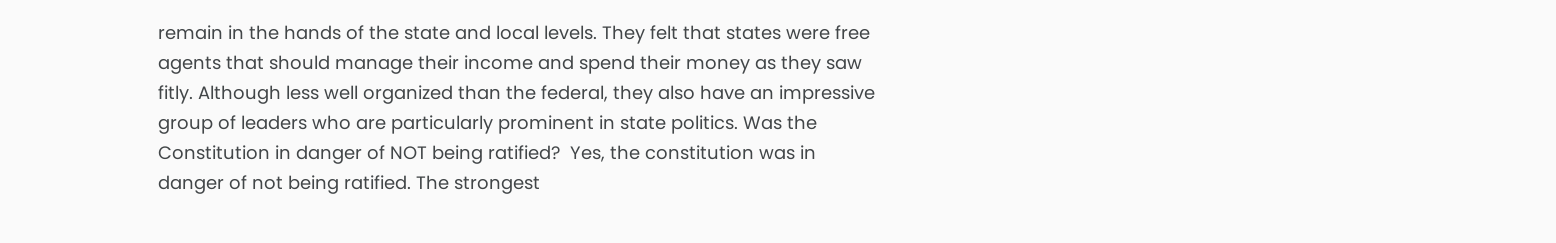remain in the hands of the state and local levels. They felt that states were free agents that should manage their income and spend their money as they saw fitly. Although less well organized than the federal, they also have an impressive group of leaders who are particularly prominent in state politics. Was the Constitution in danger of NOT being ratified?  Yes, the constitution was in danger of not being ratified. The strongest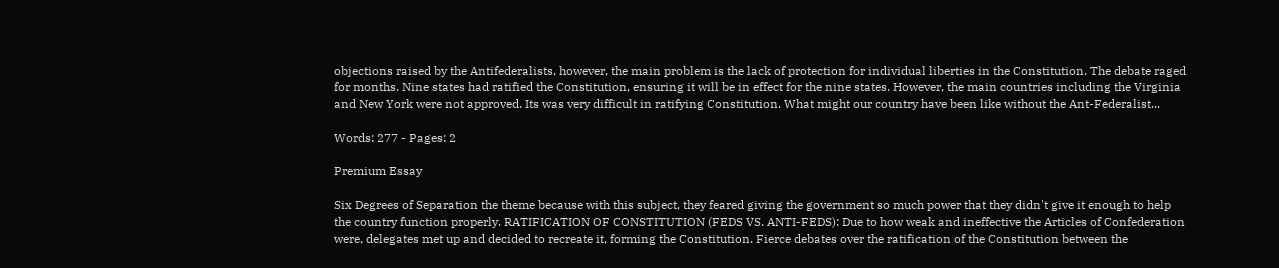objections raised by the Antifederalists, however, the main problem is the lack of protection for individual liberties in the Constitution. The debate raged for months. Nine states had ratified the Constitution, ensuring it will be in effect for the nine states. However, the main countries including the Virginia and New York were not approved. Its was very difficult in ratifying Constitution. What might our country have been like without the Ant-Federalist...

Words: 277 - Pages: 2

Premium Essay

Six Degrees of Separation the theme because with this subject, they feared giving the government so much power that they didn't give it enough to help the country function properly. RATIFICATION OF CONSTITUTION (FEDS VS. ANTI-FEDS): Due to how weak and ineffective the Articles of Confederation were, delegates met up and decided to recreate it, forming the Constitution. Fierce debates over the ratification of the Constitution between the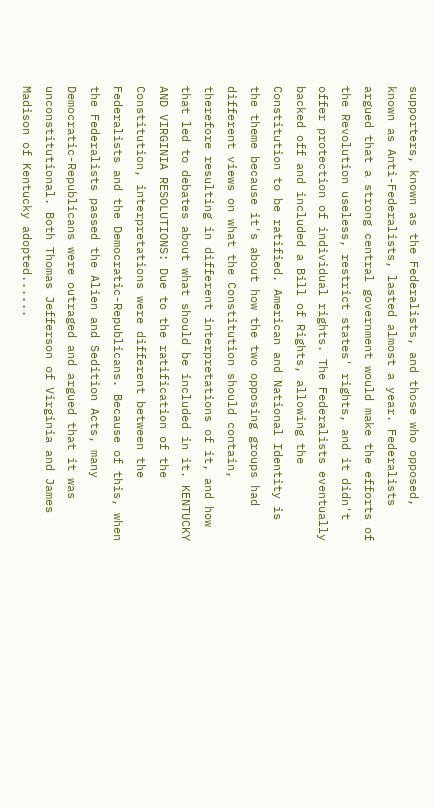supporters, known as the Federalists, and those who opposed, known as Anti-Federalists, lasted almost a year. Federalists argued that a strong central government would make the efforts of the Revolution useless, restrict states' rights, and it didn't offer protection of individual rights. The Federalists eventually backed off and included a Bill of Rights, allowing the Constitution to be ratified. American and National Identity is the theme because it's about how the two opposing groups had different views on what the Constitution should contain, therefore resulting in different interpretations of it, and how that led to debates about what should be included in it. KENTUCKY AND VIRGINIA RESOLUTIONS: Due to the ratification of the Constitution, interpretations were different between the Federalists and the Democratic-Republicans. Because of this, when the Federalists passed the Alien and Sedition Acts, many Democratic-Republicans were outraged and argued that it was unconstitutional. Both Thomas Jefferson of Virginia and James Madison of Kentucky adopted......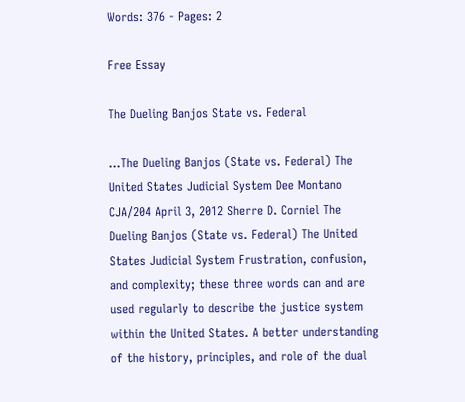Words: 376 - Pages: 2

Free Essay

The Dueling Banjos State vs. Federal

...The Dueling Banjos (State vs. Federal) The United States Judicial System Dee Montano CJA/204 April 3, 2012 Sherre D. Corniel The Dueling Banjos (State vs. Federal) The United States Judicial System Frustration, confusion, and complexity; these three words can and are used regularly to describe the justice system within the United States. A better understanding of the history, principles, and role of the dual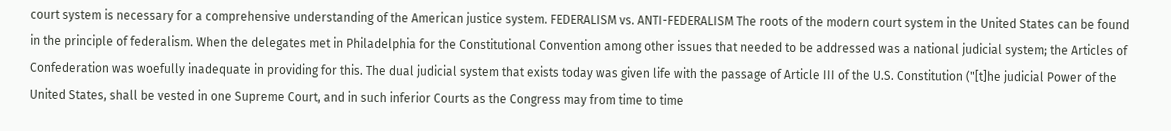court system is necessary for a comprehensive understanding of the American justice system. FEDERALISM vs. ANTI-FEDERALISM The roots of the modern court system in the United States can be found in the principle of federalism. When the delegates met in Philadelphia for the Constitutional Convention among other issues that needed to be addressed was a national judicial system; the Articles of Confederation was woefully inadequate in providing for this. The dual judicial system that exists today was given life with the passage of Article III of the U.S. Constitution ("[t]he judicial Power of the United States, shall be vested in one Supreme Court, and in such inferior Courts as the Congress may from time to time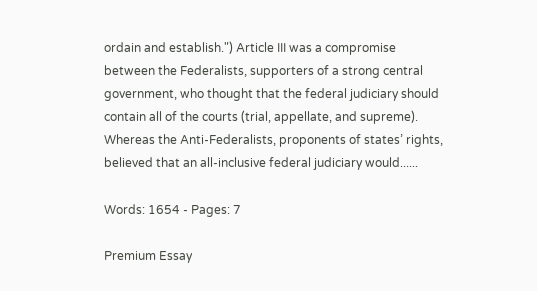ordain and establish.") Article III was a compromise between the Federalists, supporters of a strong central government, who thought that the federal judiciary should contain all of the courts (trial, appellate, and supreme). Whereas the Anti-Federalists, proponents of states’ rights, believed that an all-inclusive federal judiciary would......

Words: 1654 - Pages: 7

Premium Essay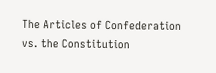The Articles of Confederation vs. the Constitution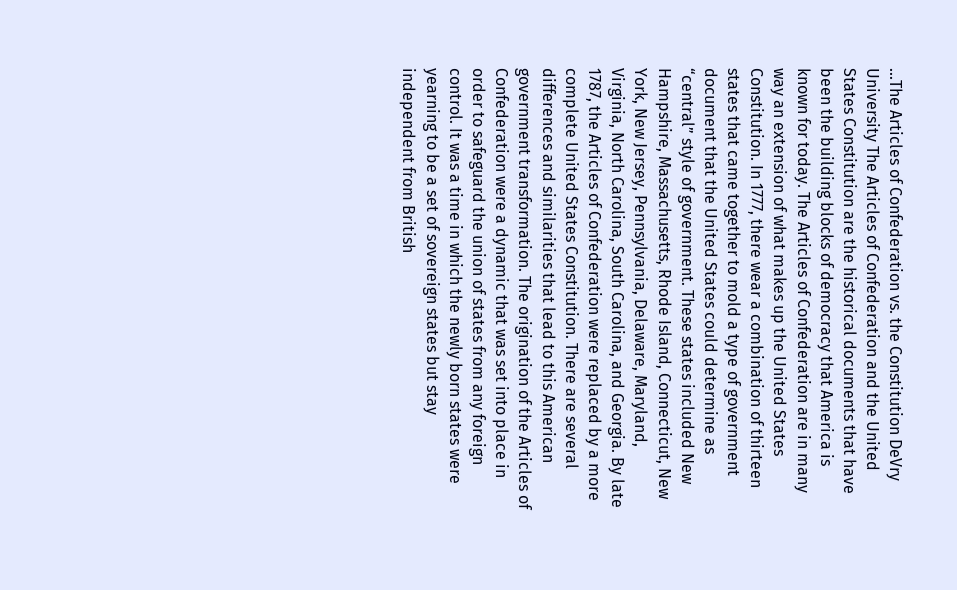...The Articles of Confederation vs. the Constitution DeVry University The Articles of Confederation and the United States Constitution are the historical documents that have been the building blocks of democracy that America is known for today. The Articles of Confederation are in many way an extension of what makes up the United States Constitution. In 1777, there wear a combination of thirteen states that came together to mold a type of government document that the United States could determine as “central” style of government. These states included New Hampshire, Massachusetts, Rhode Island, Connecticut, New York, New Jersey, Pennsylvania, Delaware, Maryland, Virginia, North Carolina, South Carolina, and Georgia. By late 1787, the Articles of Confederation were replaced by a more complete United States Constitution. There are several differences and similarities that lead to this American government transformation. The origination of the Articles of Confederation were a dynamic that was set into place in order to safeguard the union of states from any foreign control. It was a time in which the newly born states were yearning to be a set of sovereign states but stay independent from British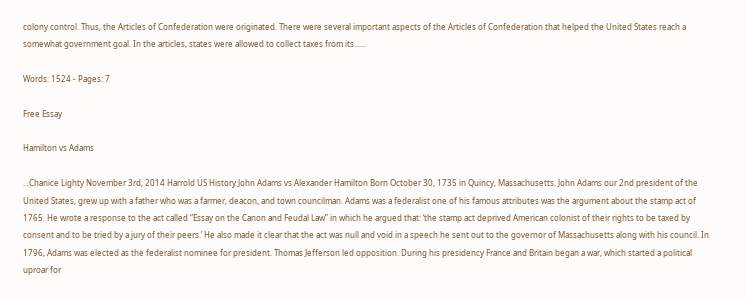colony control. Thus, the Articles of Confederation were originated. There were several important aspects of the Articles of Confederation that helped the United States reach a somewhat government goal. In the articles, states were allowed to collect taxes from its......

Words: 1524 - Pages: 7

Free Essay

Hamilton vs Adams

...Chanice Lighty November 3rd, 2014 Harrold US History John Adams vs Alexander Hamilton Born October 30, 1735 in Quincy, Massachusetts. John Adams our 2nd president of the United States, grew up with a father who was a farmer, deacon, and town councilman. Adams was a federalist one of his famous attributes was the argument about the stamp act of 1765. He wrote a response to the act called “Essay on the Canon and Feudal Law” in which he argued that: ‘the stamp act deprived American colonist of their rights to be taxed by consent and to be tried by a jury of their peers.’ He also made it clear that the act was null and void in a speech he sent out to the governor of Massachusetts along with his council. In 1796, Adams was elected as the federalist nominee for president. Thomas Jefferson led opposition. During his presidency France and Britain began a war, which started a political uproar for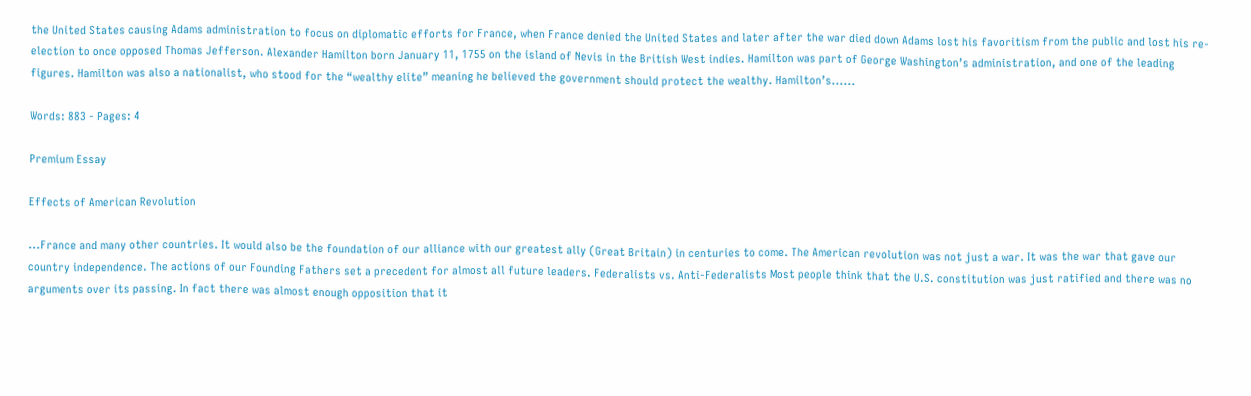the United States causing Adams administration to focus on diplomatic efforts for France, when France denied the United States and later after the war died down Adams lost his favoritism from the public and lost his re-election to once opposed Thomas Jefferson. Alexander Hamilton born January 11, 1755 on the island of Nevis in the British West indies. Hamilton was part of George Washington’s administration, and one of the leading figures. Hamilton was also a nationalist, who stood for the “wealthy elite” meaning he believed the government should protect the wealthy. Hamilton’s......

Words: 883 - Pages: 4

Premium Essay

Effects of American Revolution

...France and many other countries. It would also be the foundation of our alliance with our greatest ally (Great Britain) in centuries to come. The American revolution was not just a war. It was the war that gave our country independence. The actions of our Founding Fathers set a precedent for almost all future leaders. Federalists vs. Anti-Federalists Most people think that the U.S. constitution was just ratified and there was no arguments over its passing. In fact there was almost enough opposition that it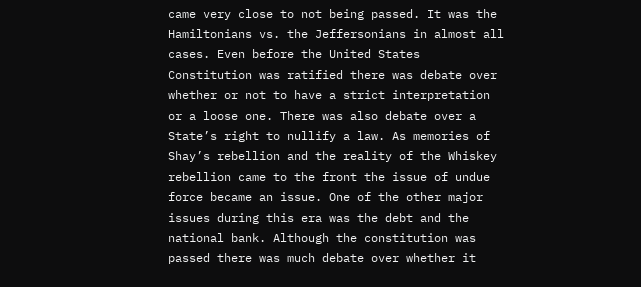came very close to not being passed. It was the Hamiltonians vs. the Jeffersonians in almost all cases. Even before the United States Constitution was ratified there was debate over whether or not to have a strict interpretation or a loose one. There was also debate over a State’s right to nullify a law. As memories of Shay’s rebellion and the reality of the Whiskey rebellion came to the front the issue of undue force became an issue. One of the other major issues during this era was the debt and the national bank. Although the constitution was passed there was much debate over whether it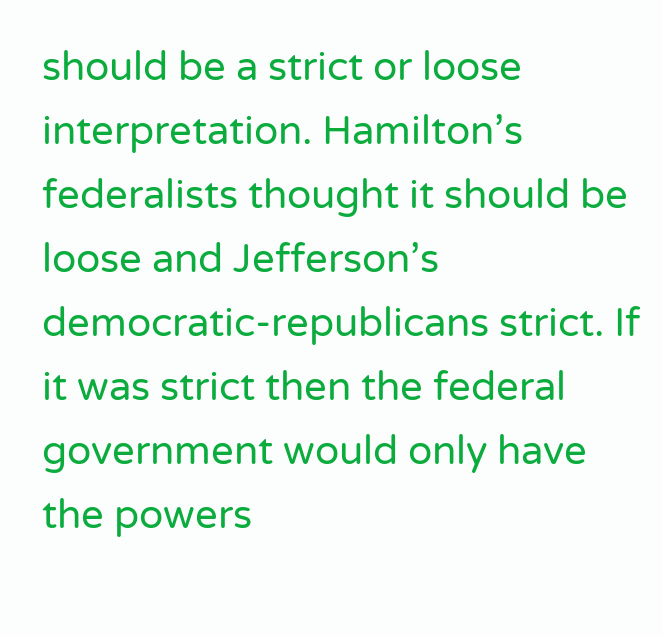should be a strict or loose interpretation. Hamilton’s federalists thought it should be loose and Jefferson’s democratic-republicans strict. If it was strict then the federal government would only have the powers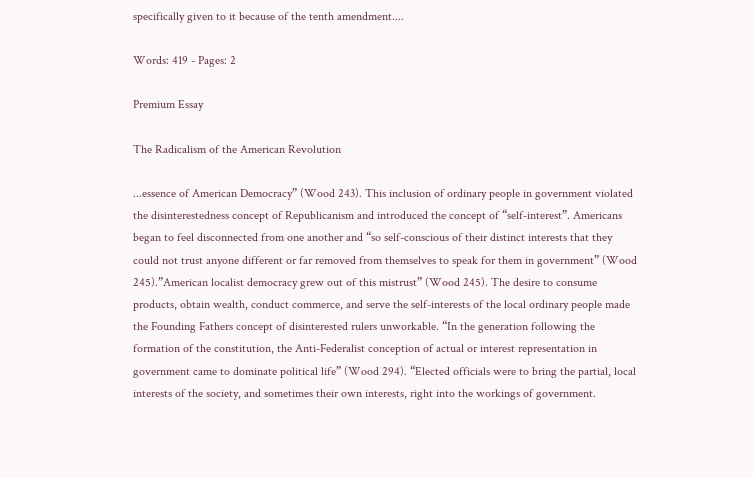specifically given to it because of the tenth amendment....

Words: 419 - Pages: 2

Premium Essay

The Radicalism of the American Revolution

...essence of American Democracy” (Wood 243). This inclusion of ordinary people in government violated the disinterestedness concept of Republicanism and introduced the concept of “self-interest”. Americans began to feel disconnected from one another and “so self-conscious of their distinct interests that they could not trust anyone different or far removed from themselves to speak for them in government” (Wood 245).”American localist democracy grew out of this mistrust” (Wood 245). The desire to consume products, obtain wealth, conduct commerce, and serve the self-interests of the local ordinary people made the Founding Fathers concept of disinterested rulers unworkable. “In the generation following the formation of the constitution, the Anti-Federalist conception of actual or interest representation in government came to dominate political life” (Wood 294). “Elected officials were to bring the partial, local interests of the society, and sometimes their own interests, right into the workings of government.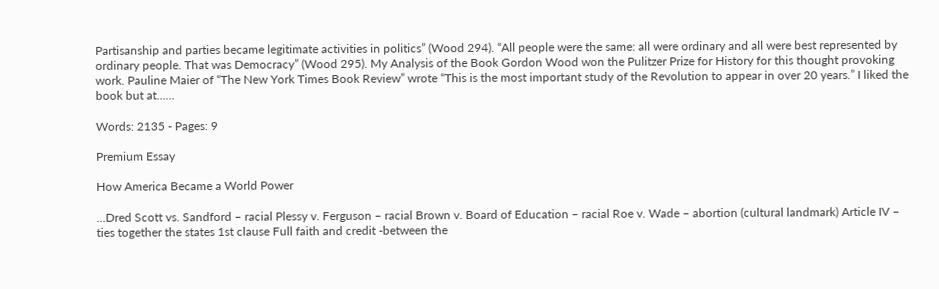Partisanship and parties became legitimate activities in politics” (Wood 294). “All people were the same: all were ordinary and all were best represented by ordinary people. That was Democracy” (Wood 295). My Analysis of the Book Gordon Wood won the Pulitzer Prize for History for this thought provoking work. Pauline Maier of “The New York Times Book Review” wrote “This is the most important study of the Revolution to appear in over 20 years.” I liked the book but at......

Words: 2135 - Pages: 9

Premium Essay

How America Became a World Power

...Dred Scott vs. Sandford – racial Plessy v. Ferguson – racial Brown v. Board of Education – racial Roe v. Wade – abortion (cultural landmark) Article IV – ties together the states 1st clause Full faith and credit -between the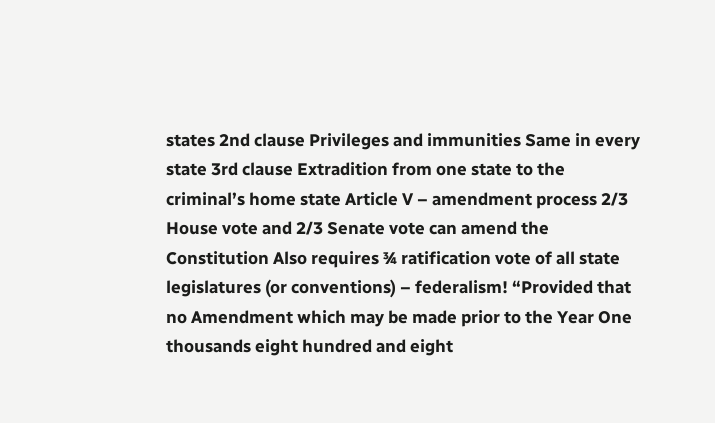states 2nd clause Privileges and immunities Same in every state 3rd clause Extradition from one state to the criminal’s home state Article V – amendment process 2/3 House vote and 2/3 Senate vote can amend the Constitution Also requires ¾ ratification vote of all state legislatures (or conventions) – federalism! “Provided that no Amendment which may be made prior to the Year One thousands eight hundred and eight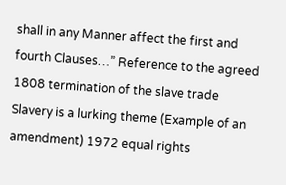shall in any Manner affect the first and fourth Clauses…” Reference to the agreed 1808 termination of the slave trade Slavery is a lurking theme (Example of an amendment) 1972 equal rights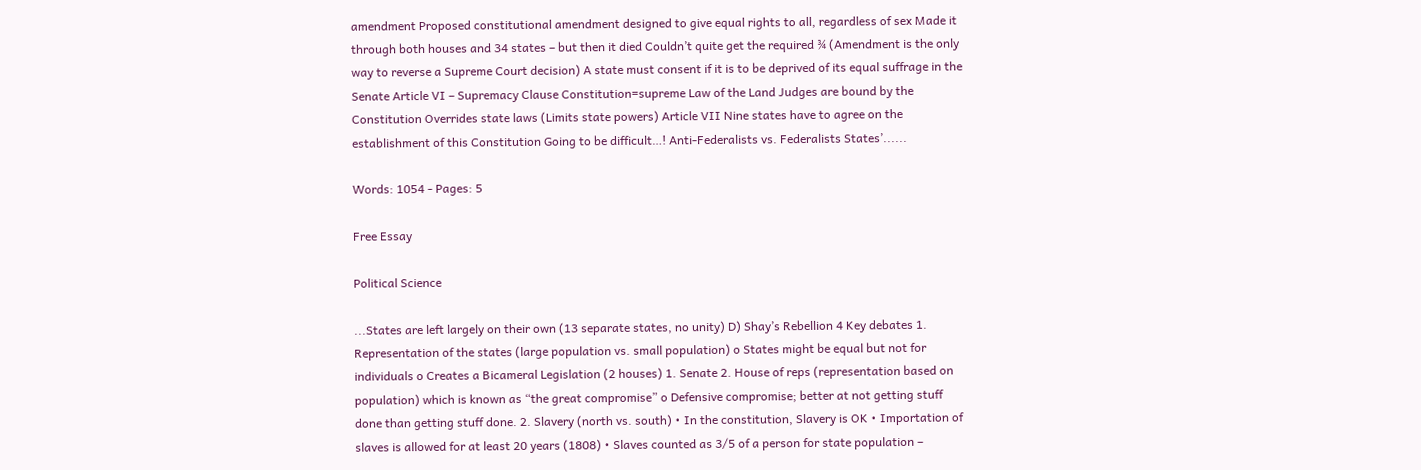amendment Proposed constitutional amendment designed to give equal rights to all, regardless of sex Made it through both houses and 34 states – but then it died Couldn’t quite get the required ¾ (Amendment is the only way to reverse a Supreme Court decision) A state must consent if it is to be deprived of its equal suffrage in the Senate Article VI – Supremacy Clause Constitution=supreme Law of the Land Judges are bound by the Constitution Overrides state laws (Limits state powers) Article VII Nine states have to agree on the establishment of this Constitution Going to be difficult…! Anti-Federalists vs. Federalists States’......

Words: 1054 - Pages: 5

Free Essay

Political Science

...States are left largely on their own (13 separate states, no unity) D) Shay’s Rebellion 4 Key debates 1. Representation of the states (large population vs. small population) o States might be equal but not for individuals o Creates a Bicameral Legislation (2 houses) 1. Senate 2. House of reps (representation based on population) which is known as “the great compromise” o Defensive compromise; better at not getting stuff done than getting stuff done. 2. Slavery (north vs. south) • In the constitution, Slavery is OK • Importation of slaves is allowed for at least 20 years (1808) • Slaves counted as 3/5 of a person for state population –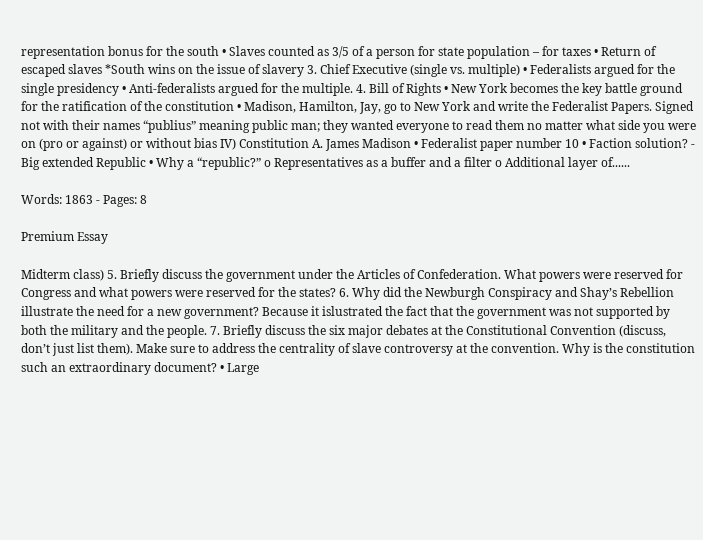representation bonus for the south • Slaves counted as 3/5 of a person for state population – for taxes • Return of escaped slaves *South wins on the issue of slavery 3. Chief Executive (single vs. multiple) • Federalists argued for the single presidency • Anti-federalists argued for the multiple. 4. Bill of Rights • New York becomes the key battle ground for the ratification of the constitution • Madison, Hamilton, Jay, go to New York and write the Federalist Papers. Signed not with their names “publius” meaning public man; they wanted everyone to read them no matter what side you were on (pro or against) or without bias IV) Constitution A. James Madison • Federalist paper number 10 • Faction solution? - Big extended Republic • Why a “republic?” o Representatives as a buffer and a filter o Additional layer of......

Words: 1863 - Pages: 8

Premium Essay

Midterm class) 5. Briefly discuss the government under the Articles of Confederation. What powers were reserved for Congress and what powers were reserved for the states? 6. Why did the Newburgh Conspiracy and Shay’s Rebellion illustrate the need for a new government? Because it islustrated the fact that the government was not supported by both the military and the people. 7. Briefly discuss the six major debates at the Constitutional Convention (discuss, don’t just list them). Make sure to address the centrality of slave controversy at the convention. Why is the constitution such an extraordinary document? • Large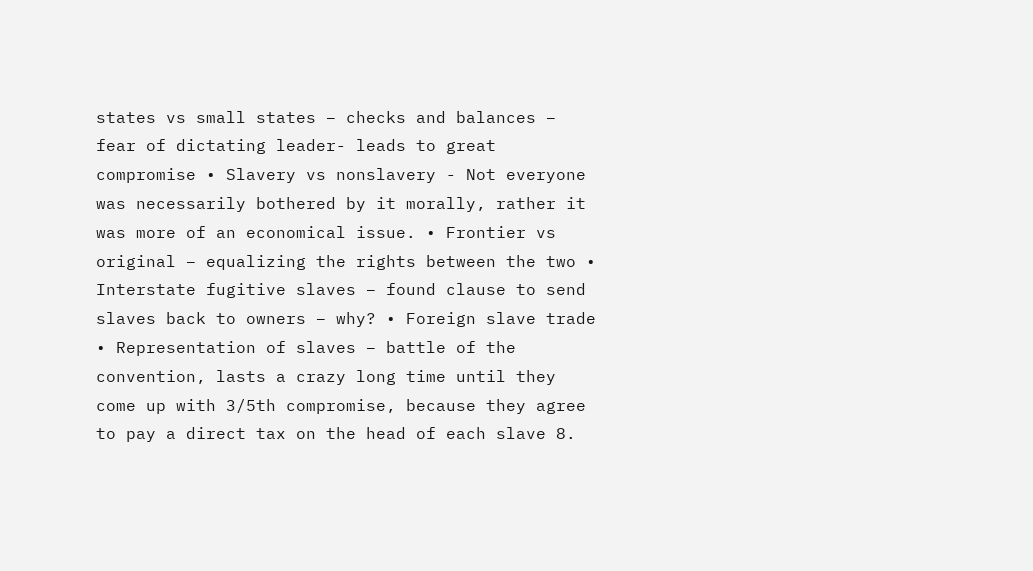states vs small states – checks and balances – fear of dictating leader- leads to great compromise • Slavery vs nonslavery - Not everyone was necessarily bothered by it morally, rather it was more of an economical issue. • Frontier vs original – equalizing the rights between the two • Interstate fugitive slaves – found clause to send slaves back to owners – why? • Foreign slave trade • Representation of slaves – battle of the convention, lasts a crazy long time until they come up with 3/5th compromise, because they agree to pay a direct tax on the head of each slave 8.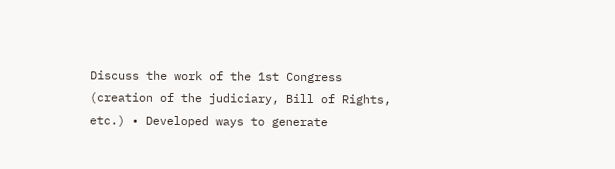Discuss the work of the 1st Congress (creation of the judiciary, Bill of Rights, etc.) • Developed ways to generate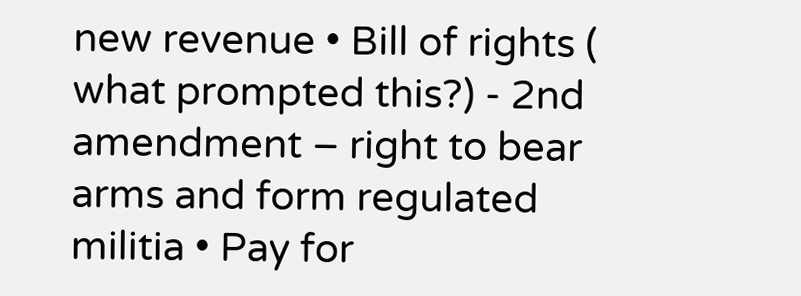new revenue • Bill of rights ( what prompted this?) - 2nd amendment – right to bear arms and form regulated militia • Pay for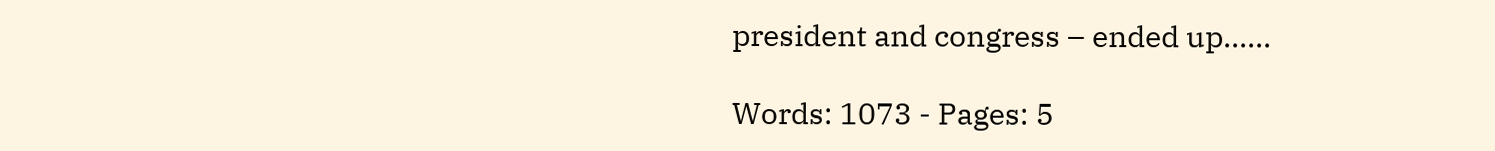president and congress – ended up......

Words: 1073 - Pages: 5